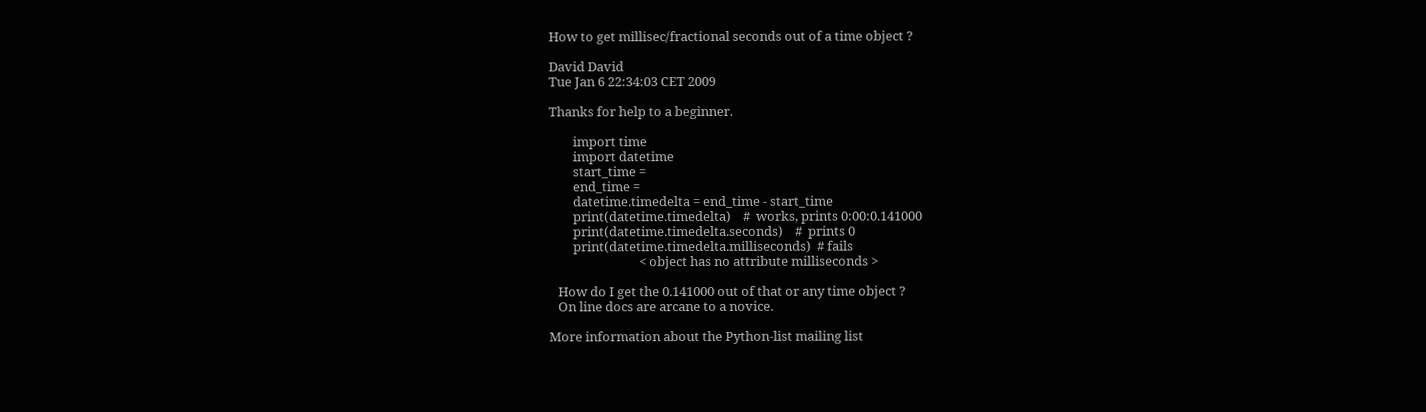How to get millisec/fractional seconds out of a time object ?

David David
Tue Jan 6 22:34:03 CET 2009

Thanks for help to a beginner.

        import time
        import datetime
        start_time =
        end_time =
        datetime.timedelta = end_time - start_time
        print(datetime.timedelta)    #  works, prints 0:00:0.141000
        print(datetime.timedelta.seconds)    #  prints 0
        print(datetime.timedelta.milliseconds)  # fails
                              < object has no attribute milliseconds >

   How do I get the 0.141000 out of that or any time object ?
   On line docs are arcane to a novice.

More information about the Python-list mailing list